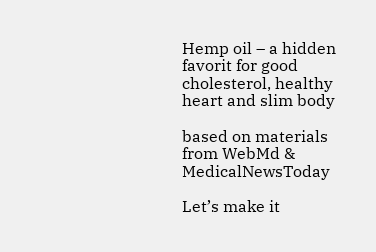Hemp oil – a hidden favorit for good cholesterol, healthy heart and slim body

based on materials from WebMd & MedicalNewsToday

Let’s make it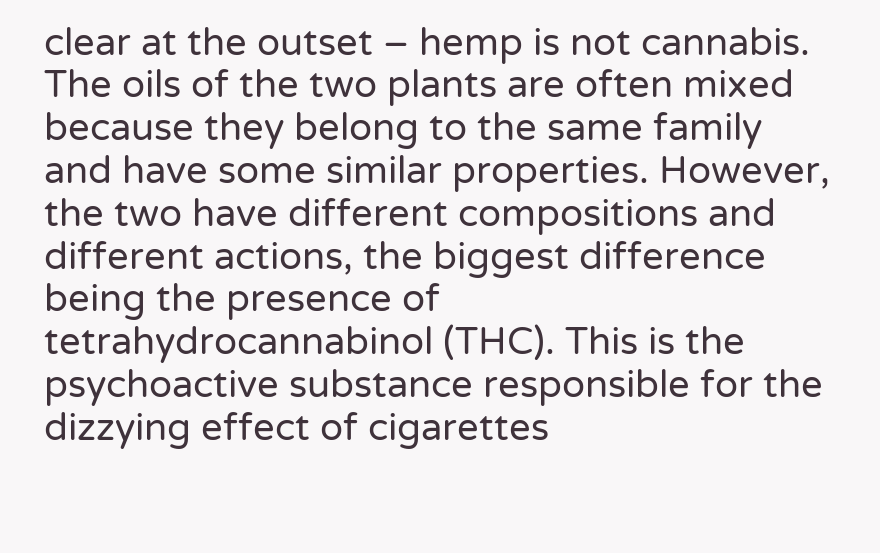clear at the outset – hemp is not cannabis. The oils of the two plants are often mixed because they belong to the same family and have some similar properties. However, the two have different compositions and different actions, the biggest difference being the presence of tetrahydrocannabinol (THC). This is the psychoactive substance responsible for the dizzying effect of cigarettes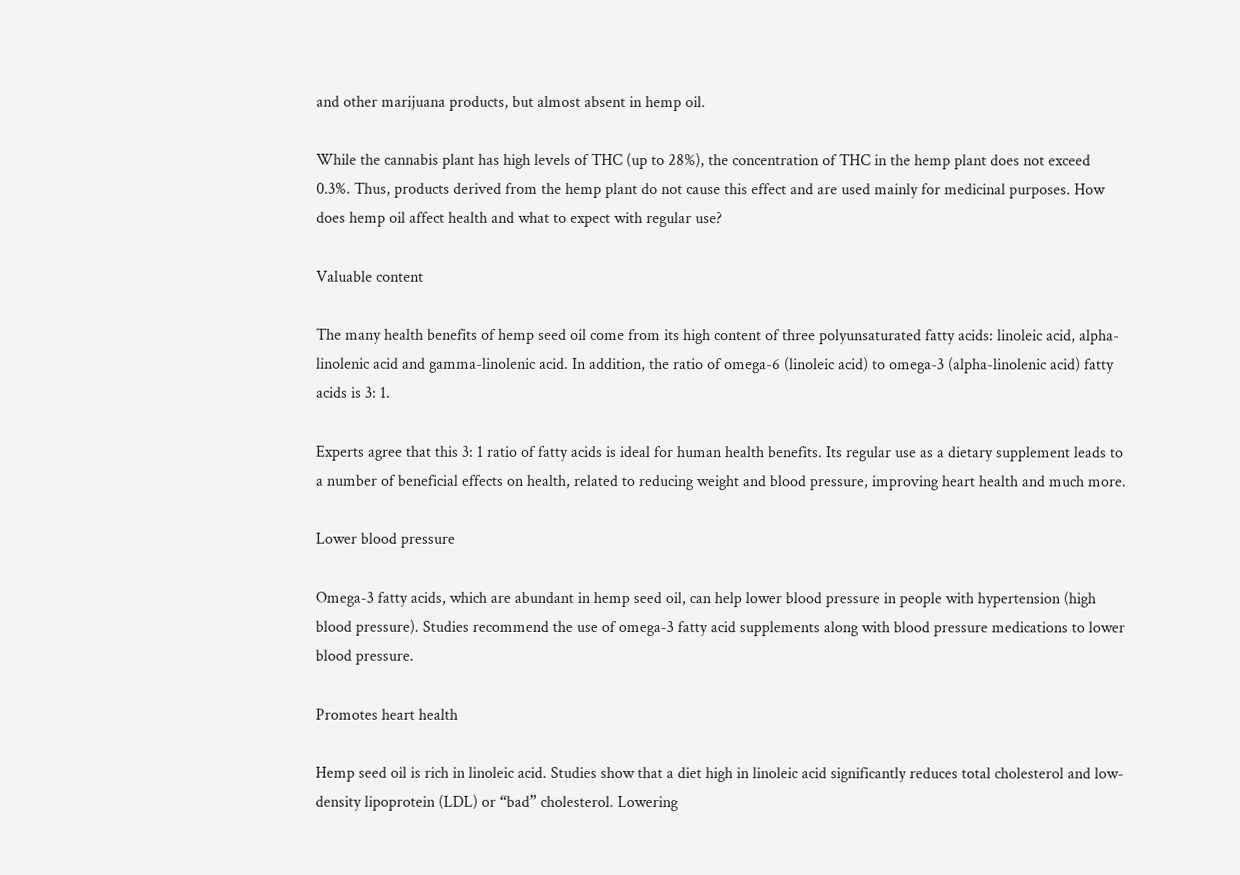and other marijuana products, but almost absent in hemp oil.

While the cannabis plant has high levels of THC (up to 28%), the concentration of THC in the hemp plant does not exceed 0.3%. Thus, products derived from the hemp plant do not cause this effect and are used mainly for medicinal purposes. How does hemp oil affect health and what to expect with regular use?

Valuable content

The many health benefits of hemp seed oil come from its high content of three polyunsaturated fatty acids: linoleic acid, alpha-linolenic acid and gamma-linolenic acid. In addition, the ratio of omega-6 (linoleic acid) to omega-3 (alpha-linolenic acid) fatty acids is 3: 1.

Experts agree that this 3: 1 ratio of fatty acids is ideal for human health benefits. Its regular use as a dietary supplement leads to a number of beneficial effects on health, related to reducing weight and blood pressure, improving heart health and much more.

Lower blood pressure

Omega-3 fatty acids, which are abundant in hemp seed oil, can help lower blood pressure in people with hypertension (high blood pressure). Studies recommend the use of omega-3 fatty acid supplements along with blood pressure medications to lower blood pressure.

Promotes heart health

Hemp seed oil is rich in linoleic acid. Studies show that a diet high in linoleic acid significantly reduces total cholesterol and low-density lipoprotein (LDL) or “bad” cholesterol. Lowering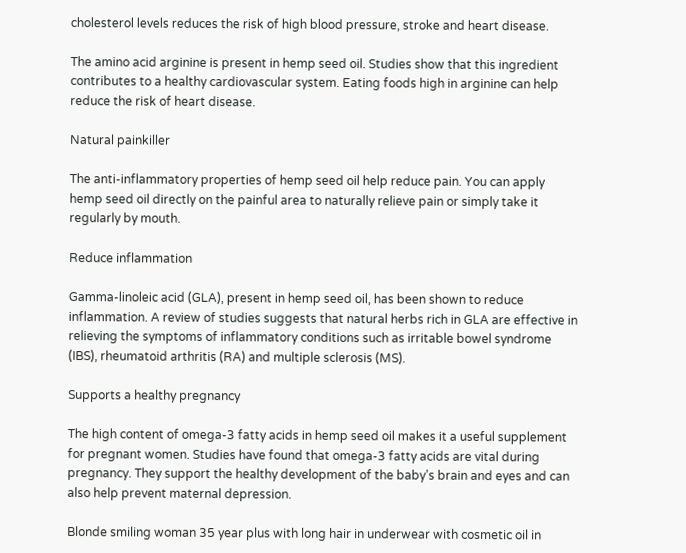cholesterol levels reduces the risk of high blood pressure, stroke and heart disease.

The amino acid arginine is present in hemp seed oil. Studies show that this ingredient contributes to a healthy cardiovascular system. Eating foods high in arginine can help reduce the risk of heart disease.

Natural painkiller

The anti-inflammatory properties of hemp seed oil help reduce pain. You can apply hemp seed oil directly on the painful area to naturally relieve pain or simply take it regularly by mouth.

Reduce inflammation

Gamma-linoleic acid (GLA), present in hemp seed oil, has been shown to reduce inflammation. A review of studies suggests that natural herbs rich in GLA are effective in relieving the symptoms of inflammatory conditions such as irritable bowel syndrome (IBS), rheumatoid arthritis (RA) and multiple sclerosis (MS).

Supports a healthy pregnancy

The high content of omega-3 fatty acids in hemp seed oil makes it a useful supplement for pregnant women. Studies have found that omega-3 fatty acids are vital during pregnancy. They support the healthy development of the baby’s brain and eyes and can also help prevent maternal depression.

Blonde smiling woman 35 year plus with long hair in underwear with cosmetic oil in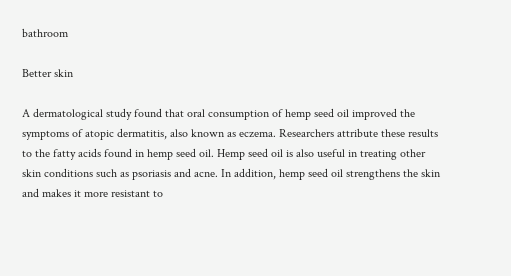bathroom

Better skin

A dermatological study found that oral consumption of hemp seed oil improved the symptoms of atopic dermatitis, also known as eczema. Researchers attribute these results to the fatty acids found in hemp seed oil. Hemp seed oil is also useful in treating other skin conditions such as psoriasis and acne. In addition, hemp seed oil strengthens the skin and makes it more resistant to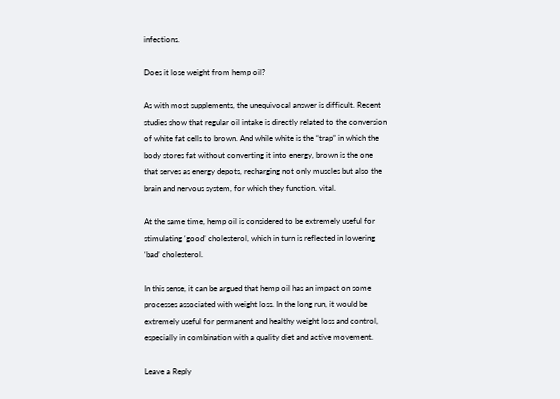infections.

Does it lose weight from hemp oil?

As with most supplements, the unequivocal answer is difficult. Recent studies show that regular oil intake is directly related to the conversion of white fat cells to brown. And while white is the “trap” in which the body stores fat without converting it into energy, brown is the one that serves as energy depots, recharging not only muscles but also the brain and nervous system, for which they function. vital.

At the same time, hemp oil is considered to be extremely useful for stimulating ‘good’ cholesterol, which in turn is reflected in lowering ‘bad’ cholesterol.

In this sense, it can be argued that hemp oil has an impact on some processes associated with weight loss. In the long run, it would be extremely useful for permanent and healthy weight loss and control, especially in combination with a quality diet and active movement.

Leave a Reply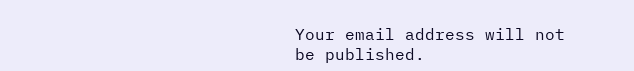Your email address will not be published.